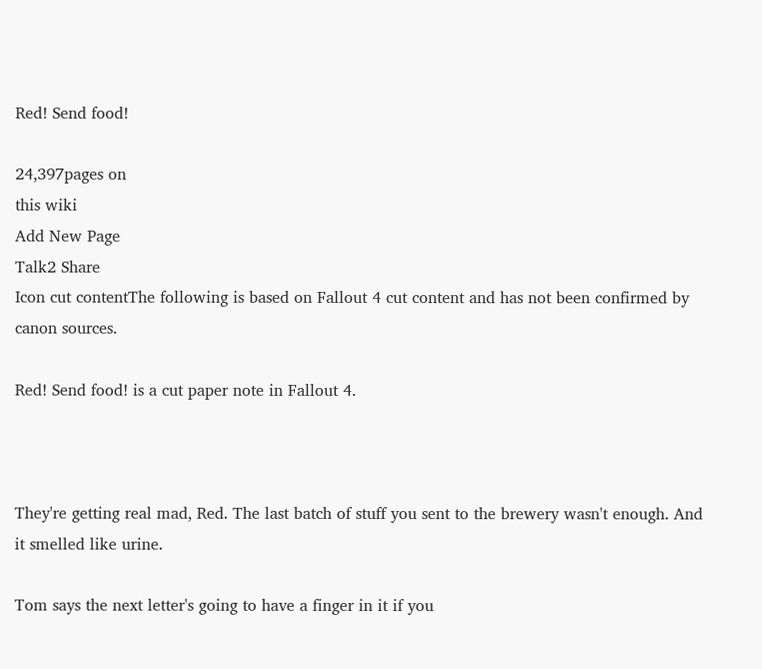Red! Send food!

24,397pages on
this wiki
Add New Page
Talk2 Share
Icon cut contentThe following is based on Fallout 4 cut content and has not been confirmed by canon sources.

Red! Send food! is a cut paper note in Fallout 4.



They're getting real mad, Red. The last batch of stuff you sent to the brewery wasn't enough. And it smelled like urine.

Tom says the next letter's going to have a finger in it if you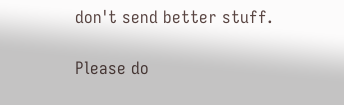don't send better stuff.

Please do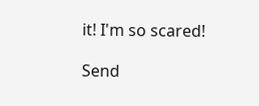it! I'm so scared!

Send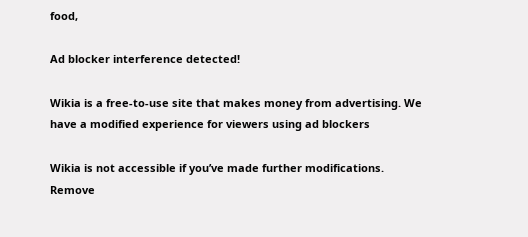food,

Ad blocker interference detected!

Wikia is a free-to-use site that makes money from advertising. We have a modified experience for viewers using ad blockers

Wikia is not accessible if you’ve made further modifications. Remove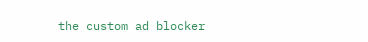the custom ad blocker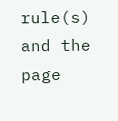rule(s) and the page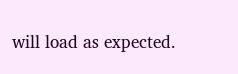will load as expected.